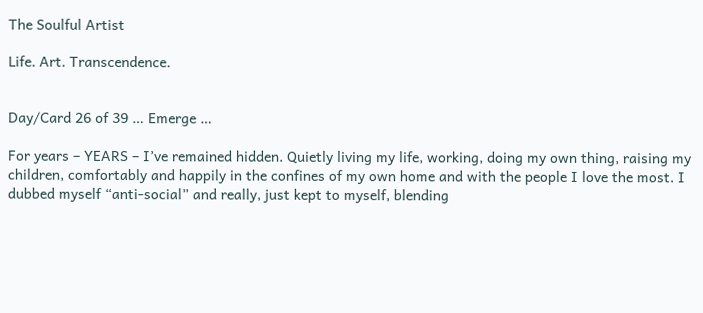The Soulful Artist

Life. Art. Transcendence.


Day/Card 26 of 39 … Emerge …

For years – YEARS – I’ve remained hidden. Quietly living my life, working, doing my own thing, raising my children, comfortably and happily in the confines of my own home and with the people I love the most. I dubbed myself “anti-social” and really, just kept to myself, blending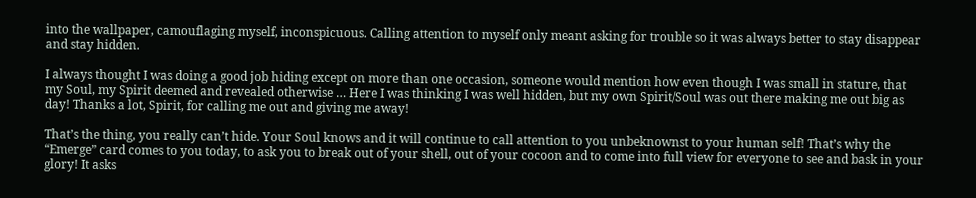into the wallpaper, camouflaging myself, inconspicuous. Calling attention to myself only meant asking for trouble so it was always better to stay disappear and stay hidden.

I always thought I was doing a good job hiding except on more than one occasion, someone would mention how even though I was small in stature, that my Soul, my Spirit deemed and revealed otherwise … Here I was thinking I was well hidden, but my own Spirit/Soul was out there making me out big as day! Thanks a lot, Spirit, for calling me out and giving me away!

That’s the thing, you really can’t hide. Your Soul knows and it will continue to call attention to you unbeknownst to your human self! That’s why the “Emerge” card comes to you today, to ask you to break out of your shell, out of your cocoon and to come into full view for everyone to see and bask in your glory! It asks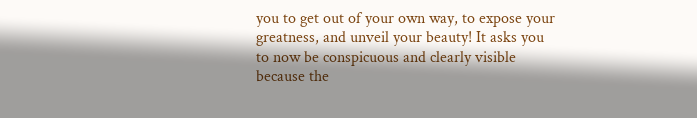you to get out of your own way, to expose your greatness, and unveil your beauty! It asks you to now be conspicuous and clearly visible because the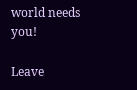world needs you!

Leave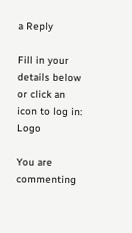a Reply

Fill in your details below or click an icon to log in: Logo

You are commenting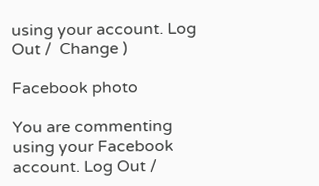using your account. Log Out /  Change )

Facebook photo

You are commenting using your Facebook account. Log Out /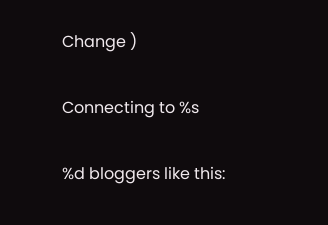Change )

Connecting to %s

%d bloggers like this: